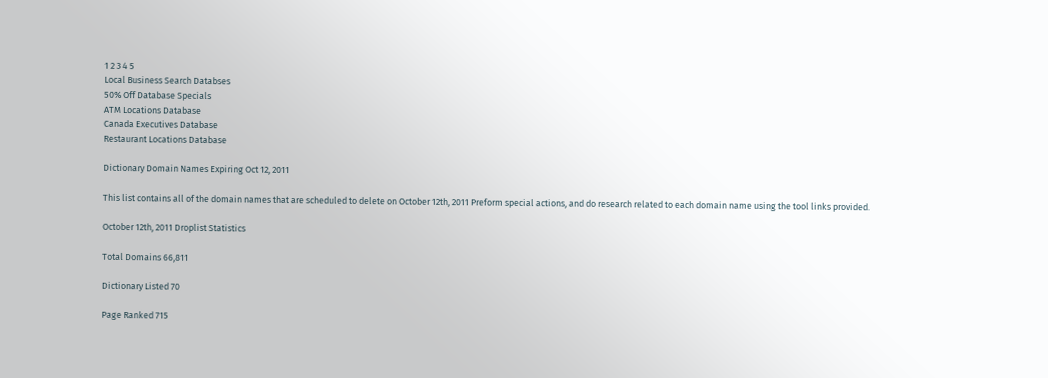1 2 3 4 5
Local Business Search Databses
50% Off Database Specials
ATM Locations Database
Canada Executives Database
Restaurant Locations Database

Dictionary Domain Names Expiring Oct 12, 2011

This list contains all of the domain names that are scheduled to delete on October 12th, 2011 Preform special actions, and do research related to each domain name using the tool links provided.

October 12th, 2011 Droplist Statistics

Total Domains 66,811

Dictionary Listed 70

Page Ranked 715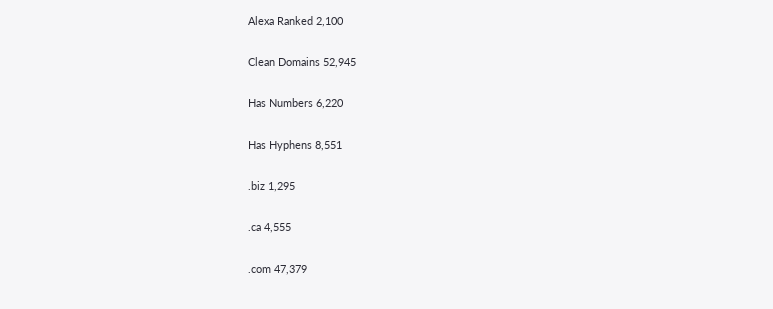Alexa Ranked 2,100

Clean Domains 52,945

Has Numbers 6,220

Has Hyphens 8,551

.biz 1,295

.ca 4,555

.com 47,379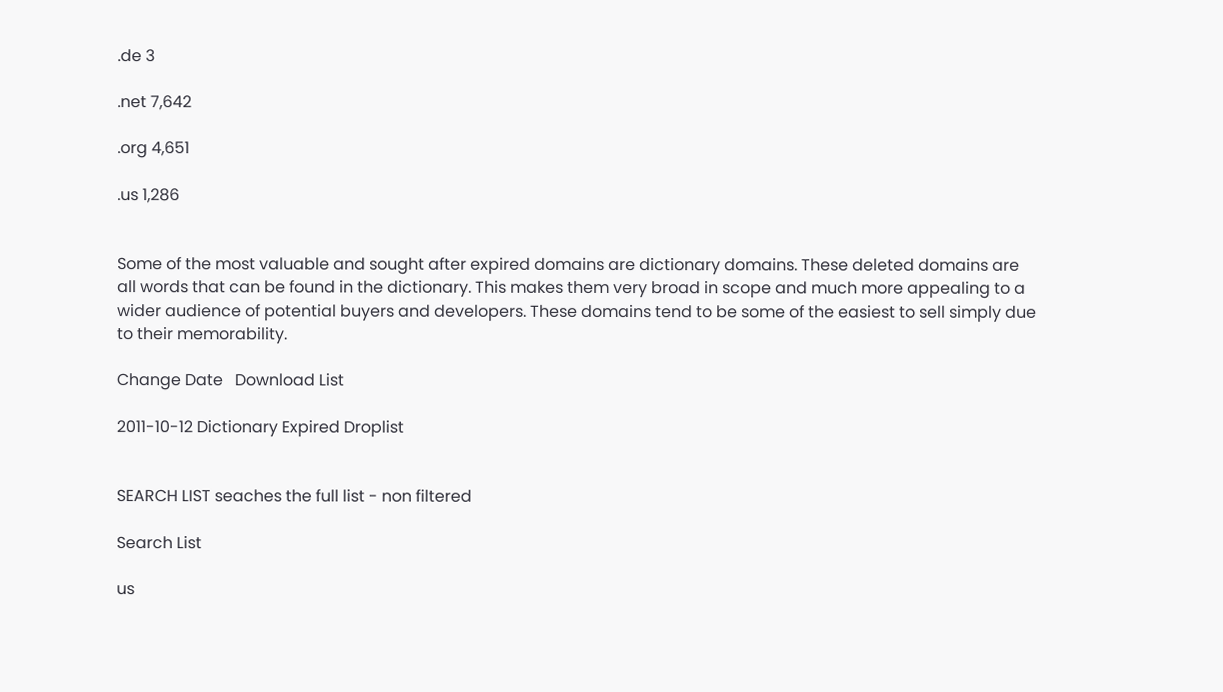.de 3

.net 7,642

.org 4,651

.us 1,286


Some of the most valuable and sought after expired domains are dictionary domains. These deleted domains are all words that can be found in the dictionary. This makes them very broad in scope and much more appealing to a wider audience of potential buyers and developers. These domains tend to be some of the easiest to sell simply due to their memorability.

Change Date   Download List

2011-10-12 Dictionary Expired Droplist


SEARCH LIST seaches the full list - non filtered

Search List

us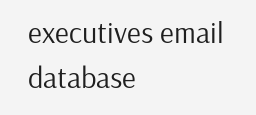executives email database